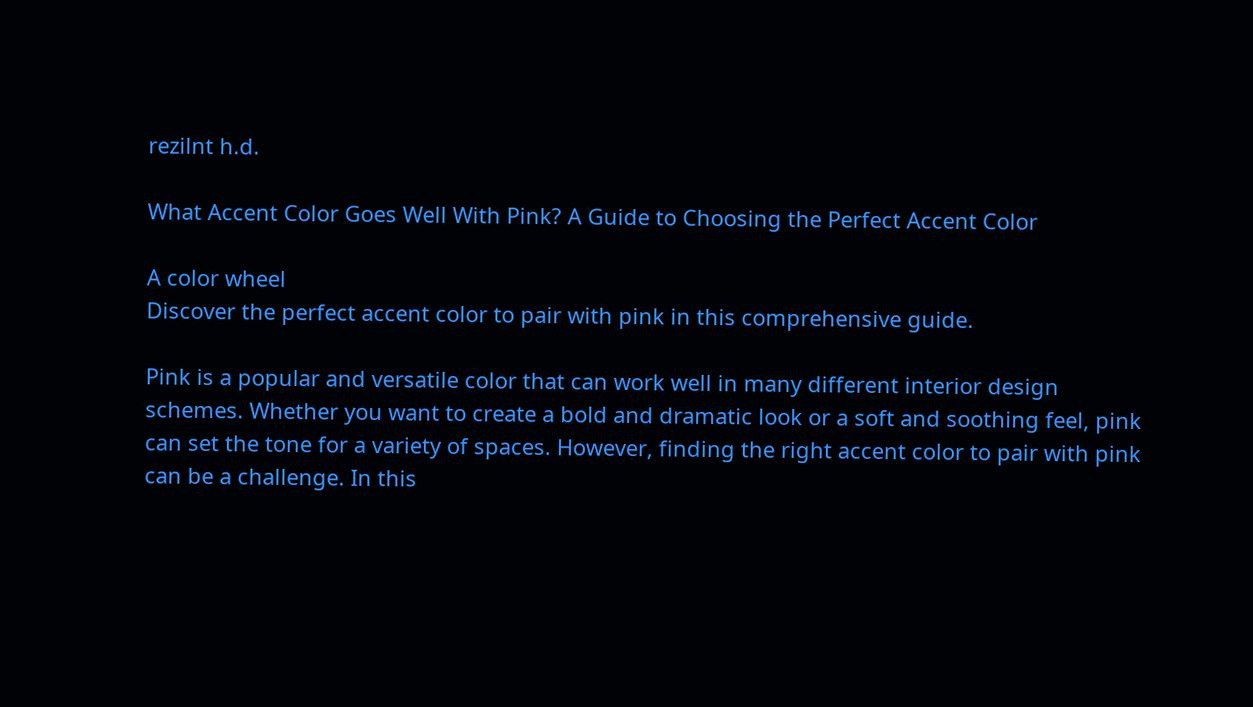rezilnt h.d.

What Accent Color Goes Well With Pink? A Guide to Choosing the Perfect Accent Color

A color wheel
Discover the perfect accent color to pair with pink in this comprehensive guide.

Pink is a popular and versatile color that can work well in many different interior design schemes. Whether you want to create a bold and dramatic look or a soft and soothing feel, pink can set the tone for a variety of spaces. However, finding the right accent color to pair with pink can be a challenge. In this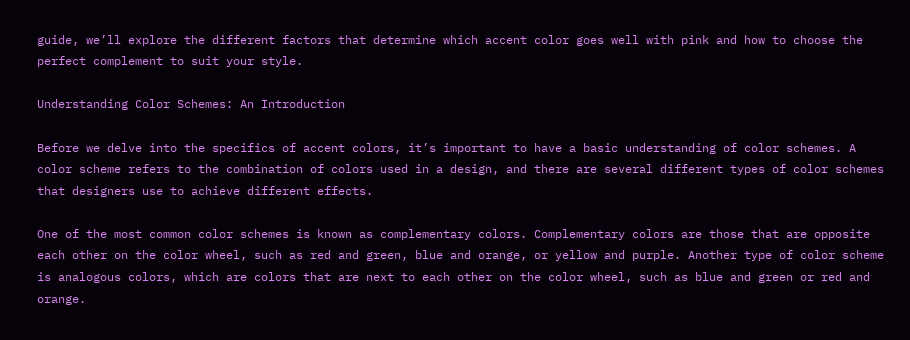guide, we’ll explore the different factors that determine which accent color goes well with pink and how to choose the perfect complement to suit your style.

Understanding Color Schemes: An Introduction

Before we delve into the specifics of accent colors, it’s important to have a basic understanding of color schemes. A color scheme refers to the combination of colors used in a design, and there are several different types of color schemes that designers use to achieve different effects.

One of the most common color schemes is known as complementary colors. Complementary colors are those that are opposite each other on the color wheel, such as red and green, blue and orange, or yellow and purple. Another type of color scheme is analogous colors, which are colors that are next to each other on the color wheel, such as blue and green or red and orange.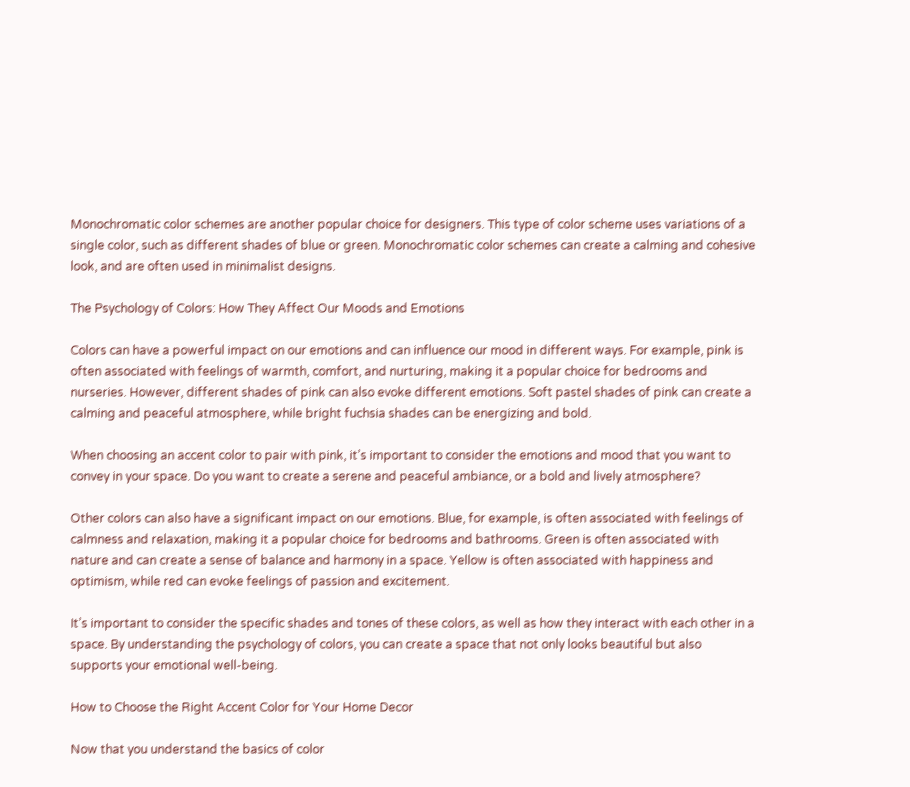Monochromatic color schemes are another popular choice for designers. This type of color scheme uses variations of a single color, such as different shades of blue or green. Monochromatic color schemes can create a calming and cohesive look, and are often used in minimalist designs.

The Psychology of Colors: How They Affect Our Moods and Emotions

Colors can have a powerful impact on our emotions and can influence our mood in different ways. For example, pink is often associated with feelings of warmth, comfort, and nurturing, making it a popular choice for bedrooms and nurseries. However, different shades of pink can also evoke different emotions. Soft pastel shades of pink can create a calming and peaceful atmosphere, while bright fuchsia shades can be energizing and bold.

When choosing an accent color to pair with pink, it’s important to consider the emotions and mood that you want to convey in your space. Do you want to create a serene and peaceful ambiance, or a bold and lively atmosphere?

Other colors can also have a significant impact on our emotions. Blue, for example, is often associated with feelings of calmness and relaxation, making it a popular choice for bedrooms and bathrooms. Green is often associated with nature and can create a sense of balance and harmony in a space. Yellow is often associated with happiness and optimism, while red can evoke feelings of passion and excitement.

It’s important to consider the specific shades and tones of these colors, as well as how they interact with each other in a space. By understanding the psychology of colors, you can create a space that not only looks beautiful but also supports your emotional well-being.

How to Choose the Right Accent Color for Your Home Decor

Now that you understand the basics of color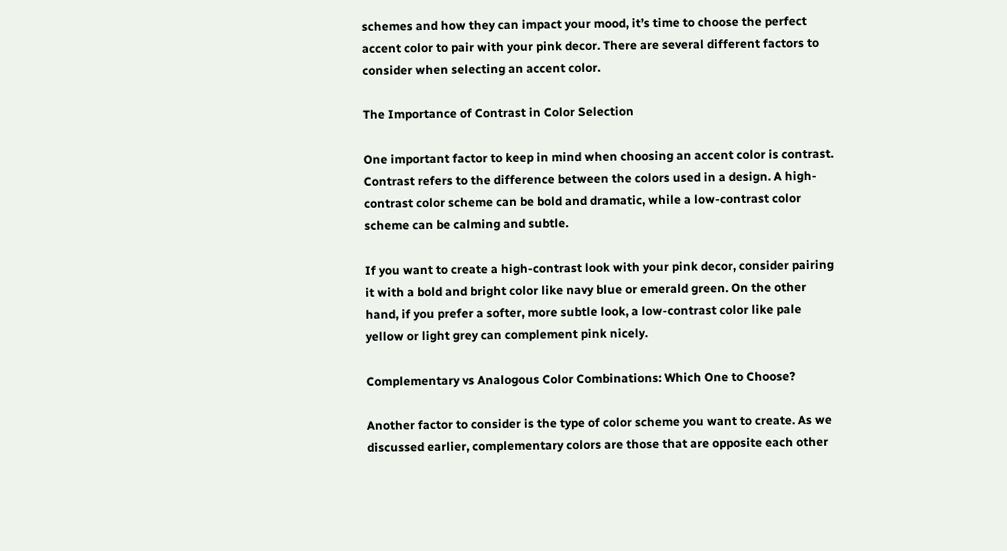schemes and how they can impact your mood, it’s time to choose the perfect accent color to pair with your pink decor. There are several different factors to consider when selecting an accent color.

The Importance of Contrast in Color Selection

One important factor to keep in mind when choosing an accent color is contrast. Contrast refers to the difference between the colors used in a design. A high-contrast color scheme can be bold and dramatic, while a low-contrast color scheme can be calming and subtle.

If you want to create a high-contrast look with your pink decor, consider pairing it with a bold and bright color like navy blue or emerald green. On the other hand, if you prefer a softer, more subtle look, a low-contrast color like pale yellow or light grey can complement pink nicely.

Complementary vs Analogous Color Combinations: Which One to Choose?

Another factor to consider is the type of color scheme you want to create. As we discussed earlier, complementary colors are those that are opposite each other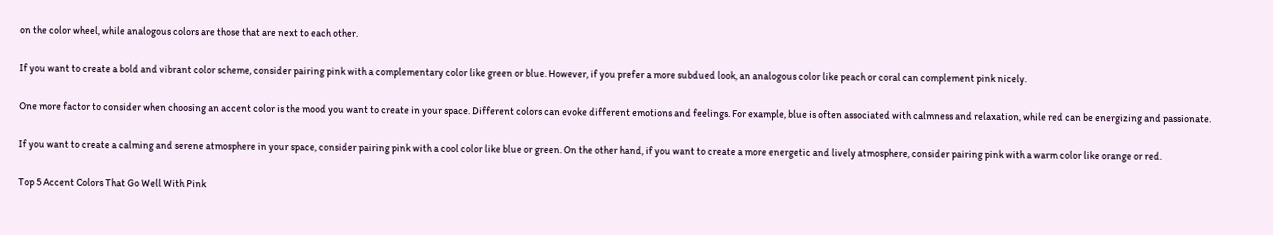on the color wheel, while analogous colors are those that are next to each other.

If you want to create a bold and vibrant color scheme, consider pairing pink with a complementary color like green or blue. However, if you prefer a more subdued look, an analogous color like peach or coral can complement pink nicely.

One more factor to consider when choosing an accent color is the mood you want to create in your space. Different colors can evoke different emotions and feelings. For example, blue is often associated with calmness and relaxation, while red can be energizing and passionate.

If you want to create a calming and serene atmosphere in your space, consider pairing pink with a cool color like blue or green. On the other hand, if you want to create a more energetic and lively atmosphere, consider pairing pink with a warm color like orange or red.

Top 5 Accent Colors That Go Well With Pink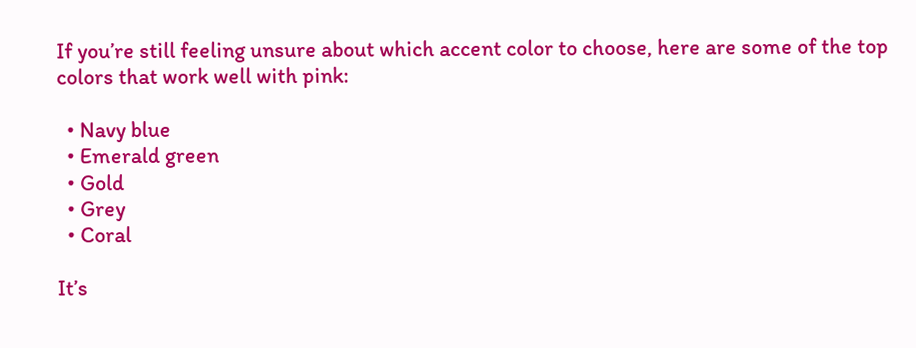If you’re still feeling unsure about which accent color to choose, here are some of the top colors that work well with pink:

  • Navy blue
  • Emerald green
  • Gold
  • Grey
  • Coral

It’s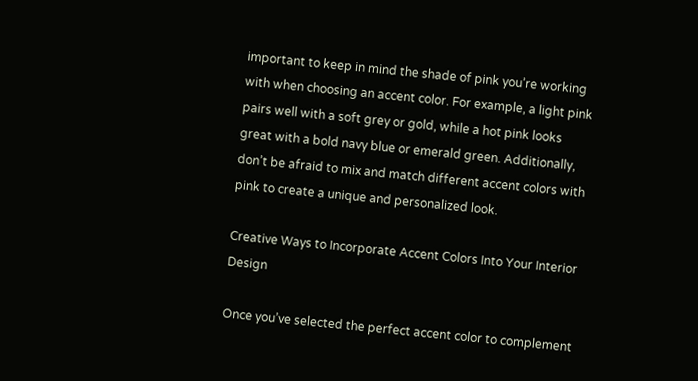important to keep in mind the shade of pink you’re working with when choosing an accent color. For example, a light pink pairs well with a soft grey or gold, while a hot pink looks great with a bold navy blue or emerald green. Additionally, don’t be afraid to mix and match different accent colors with pink to create a unique and personalized look.

Creative Ways to Incorporate Accent Colors Into Your Interior Design

Once you’ve selected the perfect accent color to complement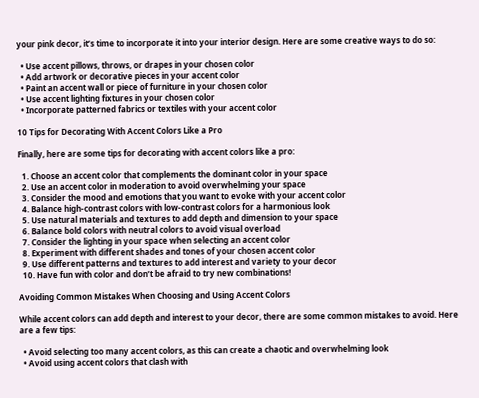your pink decor, it’s time to incorporate it into your interior design. Here are some creative ways to do so:

  • Use accent pillows, throws, or drapes in your chosen color
  • Add artwork or decorative pieces in your accent color
  • Paint an accent wall or piece of furniture in your chosen color
  • Use accent lighting fixtures in your chosen color
  • Incorporate patterned fabrics or textiles with your accent color

10 Tips for Decorating With Accent Colors Like a Pro

Finally, here are some tips for decorating with accent colors like a pro:

  1. Choose an accent color that complements the dominant color in your space
  2. Use an accent color in moderation to avoid overwhelming your space
  3. Consider the mood and emotions that you want to evoke with your accent color
  4. Balance high-contrast colors with low-contrast colors for a harmonious look
  5. Use natural materials and textures to add depth and dimension to your space
  6. Balance bold colors with neutral colors to avoid visual overload
  7. Consider the lighting in your space when selecting an accent color
  8. Experiment with different shades and tones of your chosen accent color
  9. Use different patterns and textures to add interest and variety to your decor
  10. Have fun with color and don’t be afraid to try new combinations!

Avoiding Common Mistakes When Choosing and Using Accent Colors

While accent colors can add depth and interest to your decor, there are some common mistakes to avoid. Here are a few tips:

  • Avoid selecting too many accent colors, as this can create a chaotic and overwhelming look
  • Avoid using accent colors that clash with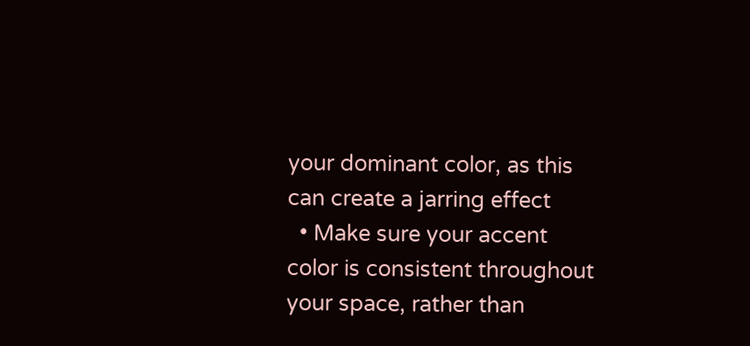your dominant color, as this can create a jarring effect
  • Make sure your accent color is consistent throughout your space, rather than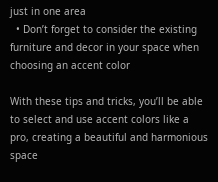just in one area
  • Don’t forget to consider the existing furniture and decor in your space when choosing an accent color

With these tips and tricks, you’ll be able to select and use accent colors like a pro, creating a beautiful and harmonious space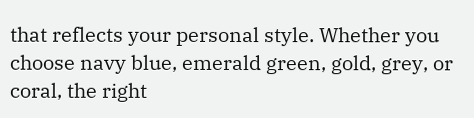that reflects your personal style. Whether you choose navy blue, emerald green, gold, grey, or coral, the right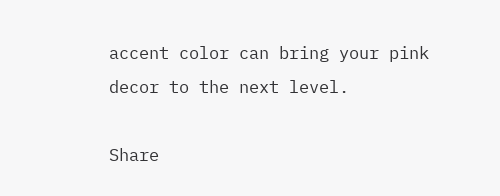accent color can bring your pink decor to the next level.

Share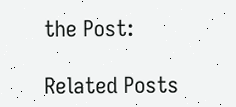the Post:

Related Posts